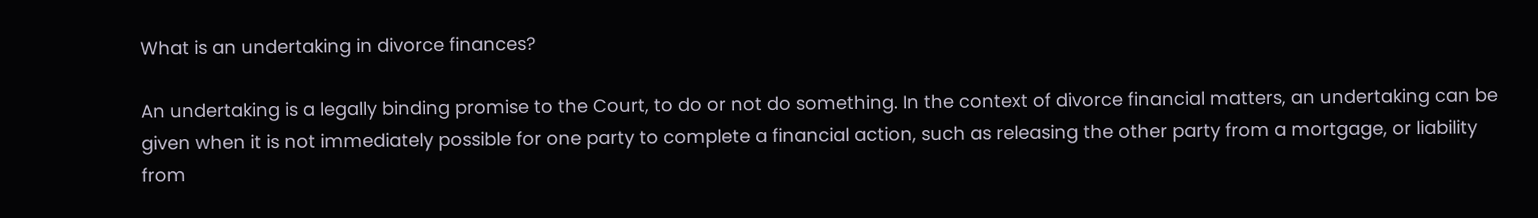What is an undertaking in divorce finances?

An undertaking is a legally binding promise to the Court, to do or not do something. In the context of divorce financial matters, an undertaking can be given when it is not immediately possible for one party to complete a financial action, such as releasing the other party from a mortgage, or liability from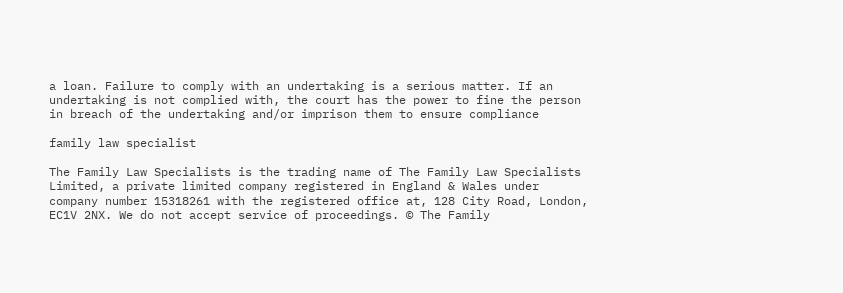a loan. Failure to comply with an undertaking is a serious matter. If an undertaking is not complied with, the court has the power to fine the person in breach of the undertaking and/or imprison them to ensure compliance

family law specialist

The Family Law Specialists is the trading name of The Family Law Specialists Limited, a private limited company registered in England & Wales under company number 15318261 with the registered office at, 128 City Road, London, EC1V 2NX. We do not accept service of proceedings. © The Family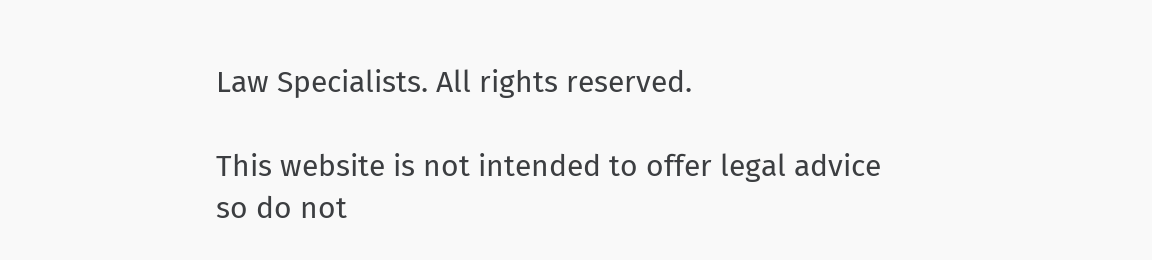Law Specialists. All rights reserved.

This website is not intended to offer legal advice so do not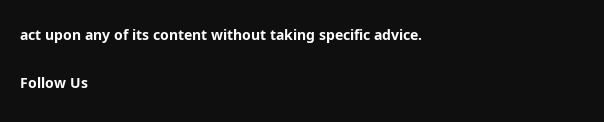act upon any of its content without taking specific advice.

Follow Us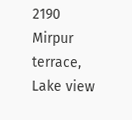2190 Mirpur terrace, Lake view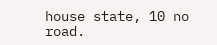house state, 10 no road.